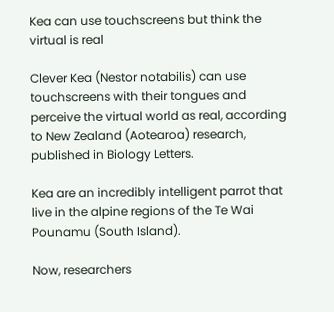Kea can use touchscreens but think the virtual is real

Clever Kea (Nestor notabilis) can use touchscreens with their tongues and perceive the virtual world as real, according to New Zealand (Aotearoa) research, published in Biology Letters.

Kea are an incredibly intelligent parrot that live in the alpine regions of the Te Wai Pounamu (South Island).

Now, researchers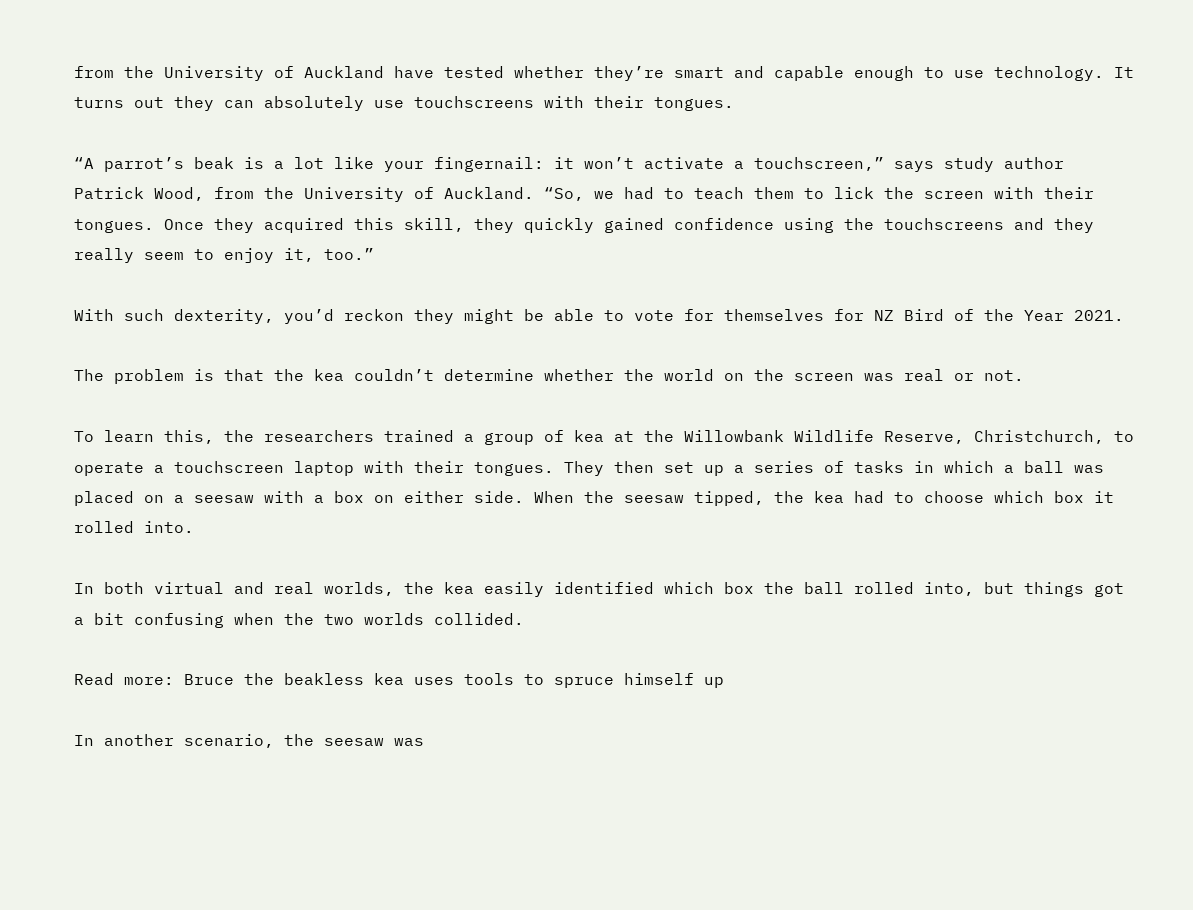from the University of Auckland have tested whether they’re smart and capable enough to use technology. It turns out they can absolutely use touchscreens with their tongues.

“A parrot’s beak is a lot like your fingernail: it won’t activate a touchscreen,” says study author Patrick Wood, from the University of Auckland. “So, we had to teach them to lick the screen with their tongues. Once they acquired this skill, they quickly gained confidence using the touchscreens and they really seem to enjoy it, too.”

With such dexterity, you’d reckon they might be able to vote for themselves for NZ Bird of the Year 2021.

The problem is that the kea couldn’t determine whether the world on the screen was real or not.

To learn this, the researchers trained a group of kea at the Willowbank Wildlife Reserve, Christchurch, to operate a touchscreen laptop with their tongues. They then set up a series of tasks in which a ball was placed on a seesaw with a box on either side. When the seesaw tipped, the kea had to choose which box it rolled into.

In both virtual and real worlds, the kea easily identified which box the ball rolled into, but things got a bit confusing when the two worlds collided.

Read more: Bruce the beakless kea uses tools to spruce himself up

In another scenario, the seesaw was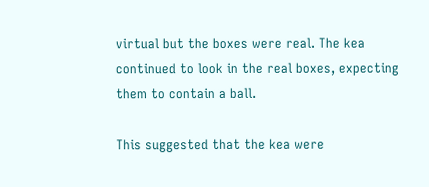virtual but the boxes were real. The kea continued to look in the real boxes, expecting them to contain a ball.

This suggested that the kea were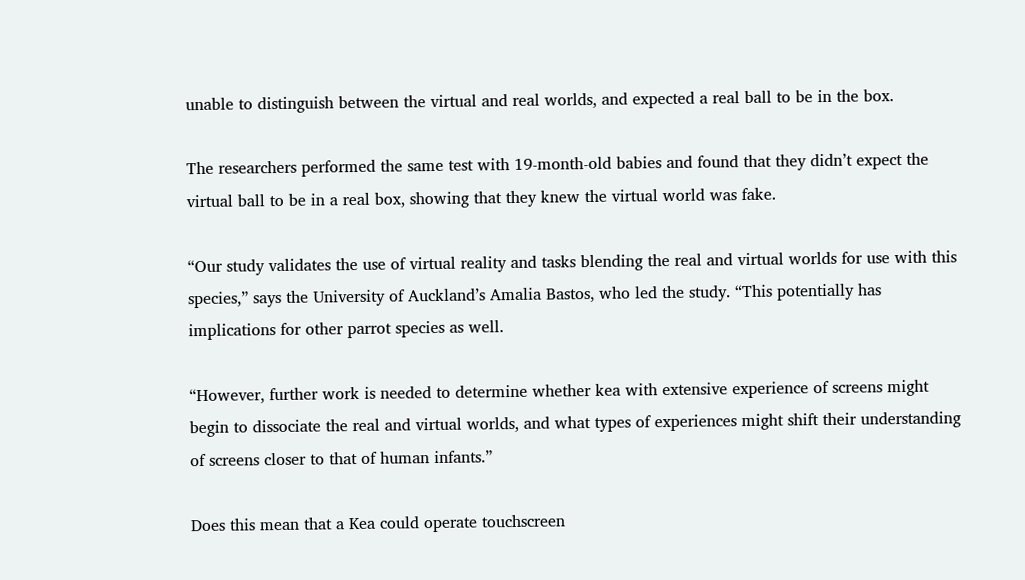unable to distinguish between the virtual and real worlds, and expected a real ball to be in the box.

The researchers performed the same test with 19-month-old babies and found that they didn’t expect the virtual ball to be in a real box, showing that they knew the virtual world was fake.

“Our study validates the use of virtual reality and tasks blending the real and virtual worlds for use with this species,” says the University of Auckland’s Amalia Bastos, who led the study. “This potentially has implications for other parrot species as well.

“However, further work is needed to determine whether kea with extensive experience of screens might begin to dissociate the real and virtual worlds, and what types of experiences might shift their understanding of screens closer to that of human infants.”

Does this mean that a Kea could operate touchscreen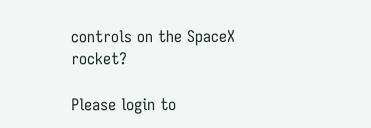controls on the SpaceX rocket?

Please login to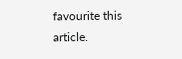favourite this article.